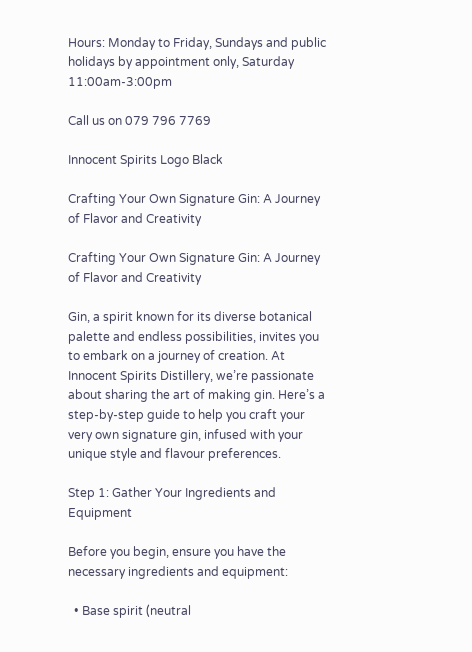Hours: Monday to Friday, Sundays and public holidays by appointment only, Saturday 11:00am-3:00pm

Call us on 079 796 7769

Innocent Spirits Logo Black

Crafting Your Own Signature Gin: A Journey of Flavor and Creativity

Crafting Your Own Signature Gin: A Journey of Flavor and Creativity

Gin, a spirit known for its diverse botanical palette and endless possibilities, invites you to embark on a journey of creation. At Innocent Spirits Distillery, we’re passionate about sharing the art of making gin. Here’s a step-by-step guide to help you craft your very own signature gin, infused with your unique style and flavour preferences.

Step 1: Gather Your Ingredients and Equipment

Before you begin, ensure you have the necessary ingredients and equipment:

  • Base spirit (neutral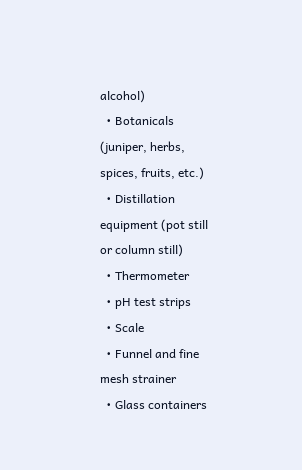alcohol)
  • Botanicals (juniper, herbs, spices, fruits, etc.)
  • Distillation equipment (pot still or column still)
  • Thermometer
  • pH test strips
  • Scale
  • Funnel and fine mesh strainer
  • Glass containers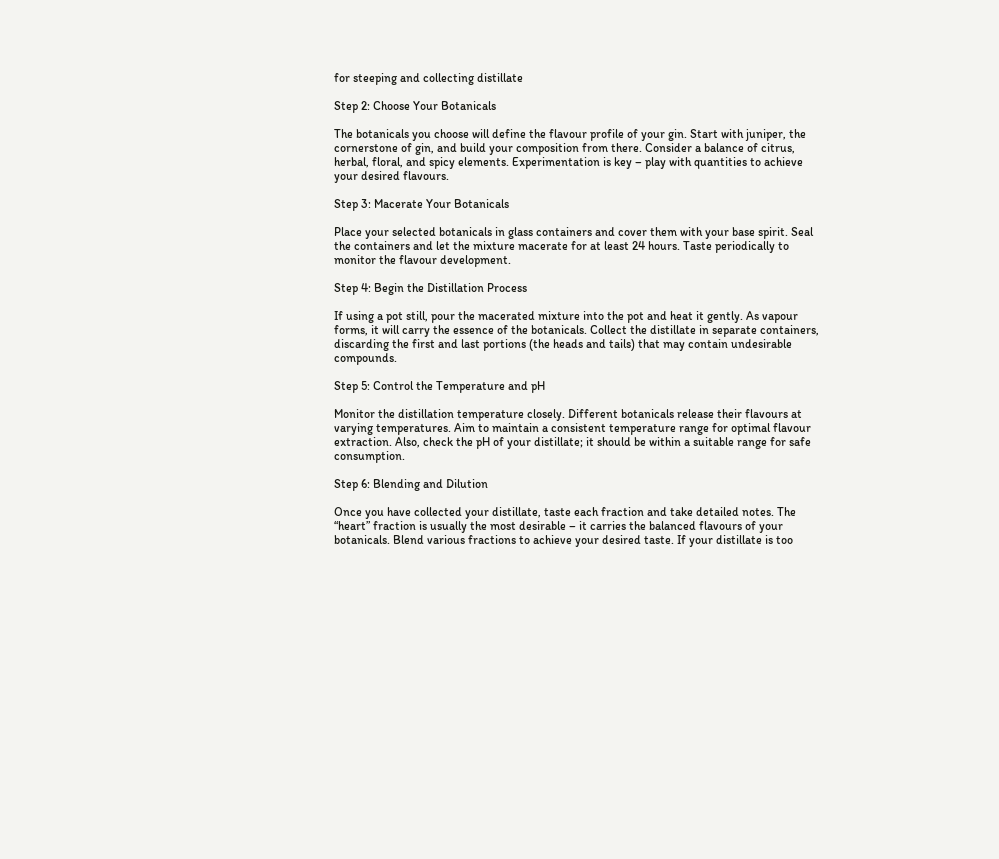for steeping and collecting distillate

Step 2: Choose Your Botanicals

The botanicals you choose will define the flavour profile of your gin. Start with juniper, the cornerstone of gin, and build your composition from there. Consider a balance of citrus, herbal, floral, and spicy elements. Experimentation is key – play with quantities to achieve your desired flavours.

Step 3: Macerate Your Botanicals

Place your selected botanicals in glass containers and cover them with your base spirit. Seal the containers and let the mixture macerate for at least 24 hours. Taste periodically to monitor the flavour development.

Step 4: Begin the Distillation Process

If using a pot still, pour the macerated mixture into the pot and heat it gently. As vapour forms, it will carry the essence of the botanicals. Collect the distillate in separate containers, discarding the first and last portions (the heads and tails) that may contain undesirable compounds.

Step 5: Control the Temperature and pH

Monitor the distillation temperature closely. Different botanicals release their flavours at varying temperatures. Aim to maintain a consistent temperature range for optimal flavour extraction. Also, check the pH of your distillate; it should be within a suitable range for safe consumption.

Step 6: Blending and Dilution

Once you have collected your distillate, taste each fraction and take detailed notes. The “heart” fraction is usually the most desirable – it carries the balanced flavours of your botanicals. Blend various fractions to achieve your desired taste. If your distillate is too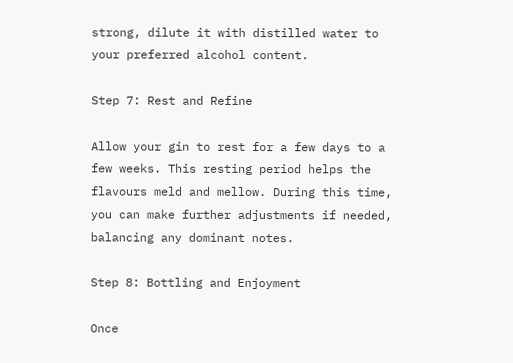strong, dilute it with distilled water to your preferred alcohol content.

Step 7: Rest and Refine

Allow your gin to rest for a few days to a few weeks. This resting period helps the flavours meld and mellow. During this time, you can make further adjustments if needed, balancing any dominant notes.

Step 8: Bottling and Enjoyment

Once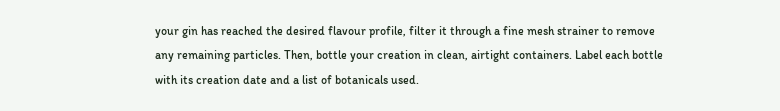your gin has reached the desired flavour profile, filter it through a fine mesh strainer to remove any remaining particles. Then, bottle your creation in clean, airtight containers. Label each bottle with its creation date and a list of botanicals used.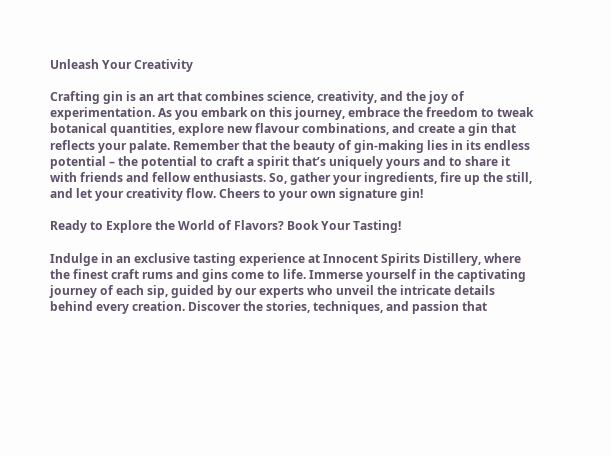Unleash Your Creativity

Crafting gin is an art that combines science, creativity, and the joy of experimentation. As you embark on this journey, embrace the freedom to tweak botanical quantities, explore new flavour combinations, and create a gin that reflects your palate. Remember that the beauty of gin-making lies in its endless potential – the potential to craft a spirit that’s uniquely yours and to share it with friends and fellow enthusiasts. So, gather your ingredients, fire up the still, and let your creativity flow. Cheers to your own signature gin!

Ready to Explore the World of Flavors? Book Your Tasting!

Indulge in an exclusive tasting experience at Innocent Spirits Distillery, where the finest craft rums and gins come to life. Immerse yourself in the captivating journey of each sip, guided by our experts who unveil the intricate details behind every creation. Discover the stories, techniques, and passion that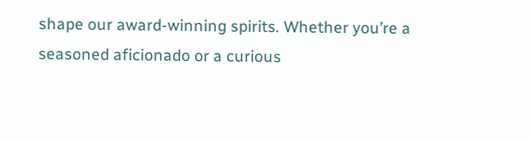shape our award-winning spirits. Whether you’re a seasoned aficionado or a curious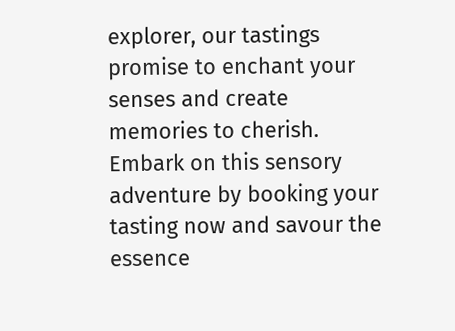explorer, our tastings promise to enchant your senses and create memories to cherish. Embark on this sensory adventure by booking your tasting now and savour the essence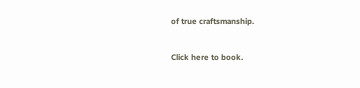of true craftsmanship.

Click here to book.